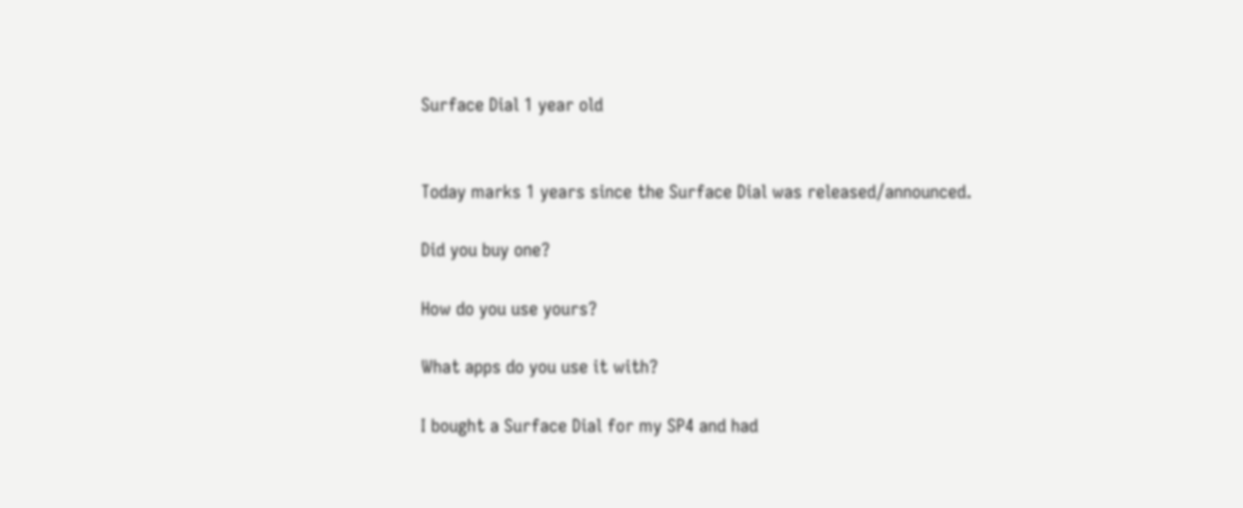Surface Dial 1 year old


Today marks 1 years since the Surface Dial was released/announced.

Did you buy one?

How do you use yours?

What apps do you use it with?

I bought a Surface Dial for my SP4 and had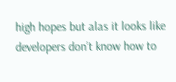high hopes but alas it looks like developers don’t know how to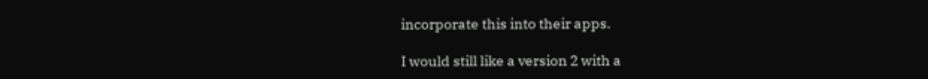incorporate this into their apps.

I would still like a version 2 with a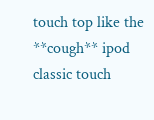touch top like the **cough** ipod classic touch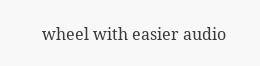wheel with easier audio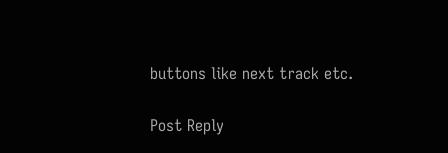buttons like next track etc.

Post Reply